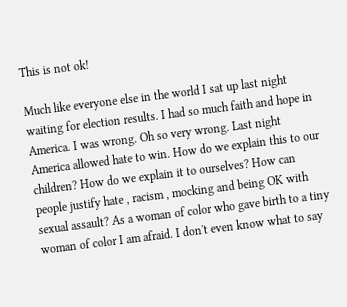This is not ok!

Much like everyone else in the world I sat up last night waiting for election results. I had so much faith and hope in America. I was wrong. Oh so very wrong. Last night America allowed hate to win. How do we explain this to our children? How do we explain it to ourselves? How can people justify hate , racism , mocking and being OK with sexual assault? As a woman of color who gave birth to a tiny woman of color I am afraid. I don't even know what to say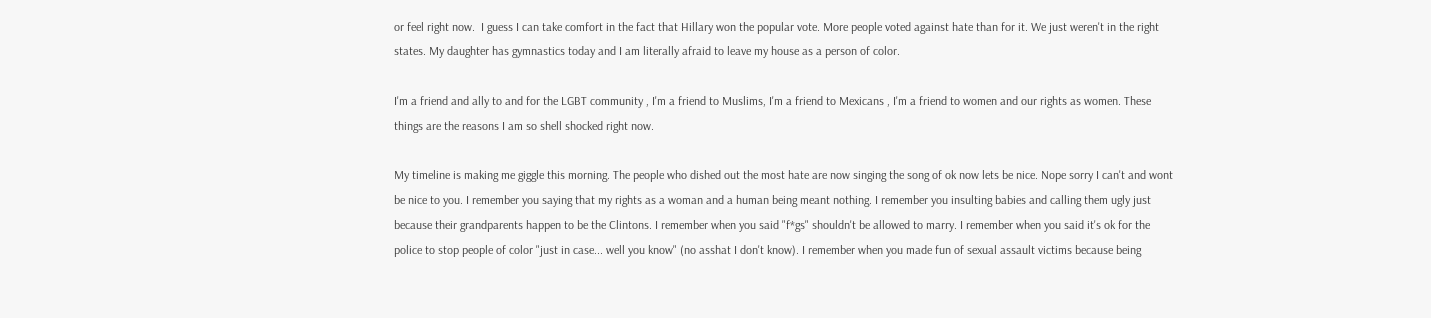or feel right now.  I guess I can take comfort in the fact that Hillary won the popular vote. More people voted against hate than for it. We just weren't in the right states. My daughter has gymnastics today and I am literally afraid to leave my house as a person of color.

I'm a friend and ally to and for the LGBT community , I'm a friend to Muslims, I'm a friend to Mexicans , I'm a friend to women and our rights as women. These things are the reasons I am so shell shocked right now.

My timeline is making me giggle this morning. The people who dished out the most hate are now singing the song of ok now lets be nice. Nope sorry I can't and wont be nice to you. I remember you saying that my rights as a woman and a human being meant nothing. I remember you insulting babies and calling them ugly just because their grandparents happen to be the Clintons. I remember when you said "f*gs" shouldn't be allowed to marry. I remember when you said it's ok for the police to stop people of color "just in case... well you know" (no asshat I don't know). I remember when you made fun of sexual assault victims because being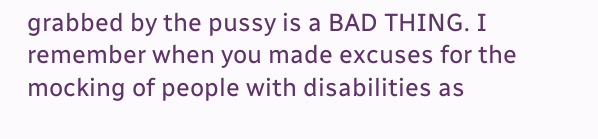grabbed by the pussy is a BAD THING. I remember when you made excuses for the mocking of people with disabilities as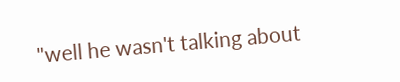"well he wasn't talking about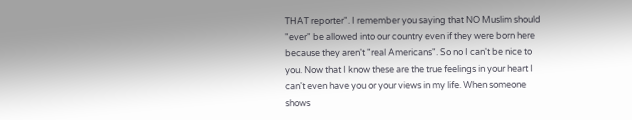THAT reporter". I remember you saying that NO Muslim should "ever" be allowed into our country even if they were born here because they aren't "real Americans". So no I can't be nice to you. Now that I know these are the true feelings in your heart I can't even have you or your views in my life. When someone shows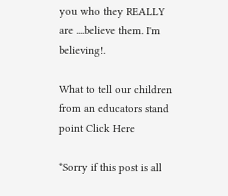you who they REALLY are ....believe them. I'm believing!.

What to tell our children from an educators stand point Click Here

*Sorry if this post is all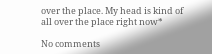over the place. My head is kind of all over the place right now*

No comments